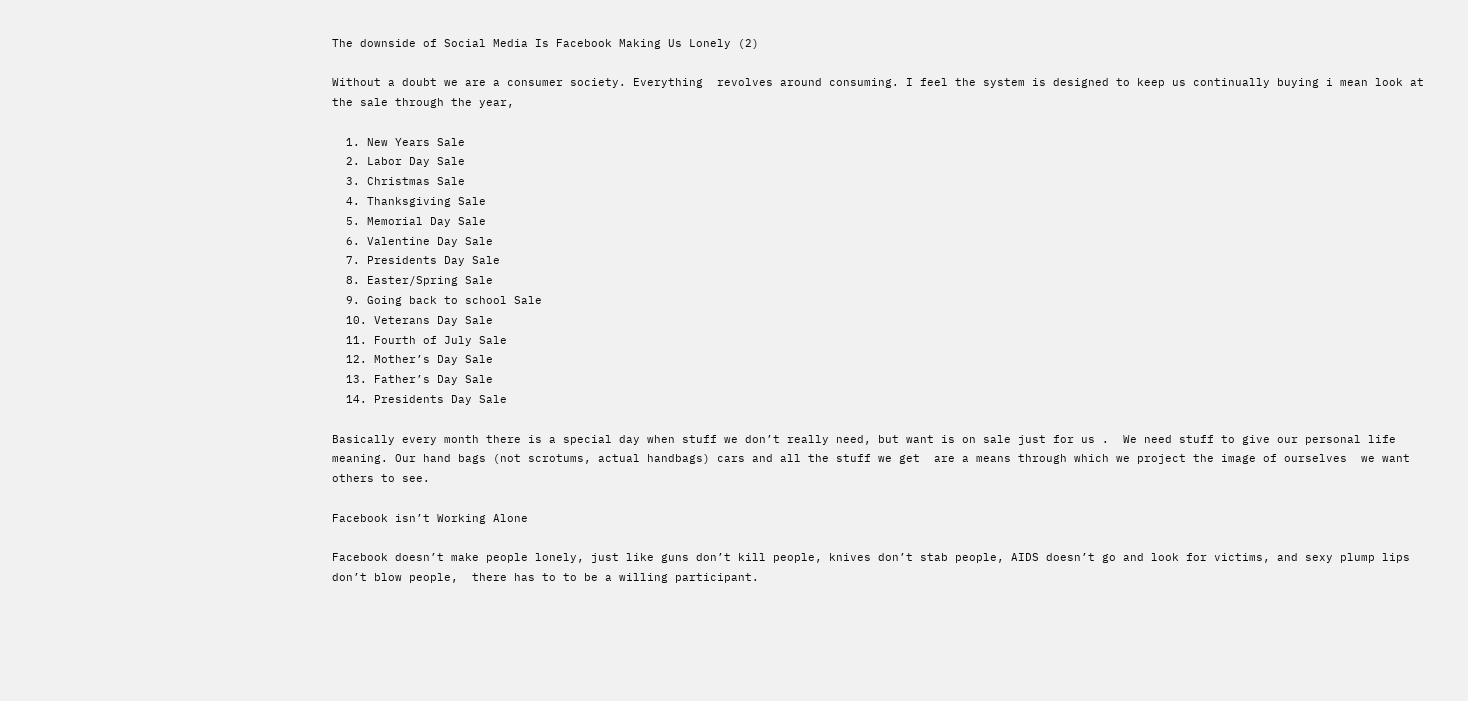The downside of Social Media Is Facebook Making Us Lonely (2)

Without a doubt we are a consumer society. Everything  revolves around consuming. I feel the system is designed to keep us continually buying i mean look at the sale through the year,

  1. New Years Sale
  2. Labor Day Sale
  3. Christmas Sale
  4. Thanksgiving Sale
  5. Memorial Day Sale
  6. Valentine Day Sale
  7. Presidents Day Sale
  8. Easter/Spring Sale
  9. Going back to school Sale
  10. Veterans Day Sale
  11. Fourth of July Sale
  12. Mother’s Day Sale
  13. Father’s Day Sale
  14. Presidents Day Sale

Basically every month there is a special day when stuff we don’t really need, but want is on sale just for us .  We need stuff to give our personal life meaning. Our hand bags (not scrotums, actual handbags) cars and all the stuff we get  are a means through which we project the image of ourselves  we want others to see.

Facebook isn’t Working Alone

Facebook doesn’t make people lonely, just like guns don’t kill people, knives don’t stab people, AIDS doesn’t go and look for victims, and sexy plump lips don’t blow people,  there has to to be a willing participant.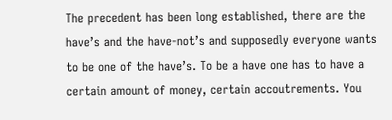The precedent has been long established, there are the have’s and the have-not’s and supposedly everyone wants to be one of the have’s. To be a have one has to have a certain amount of money, certain accoutrements. You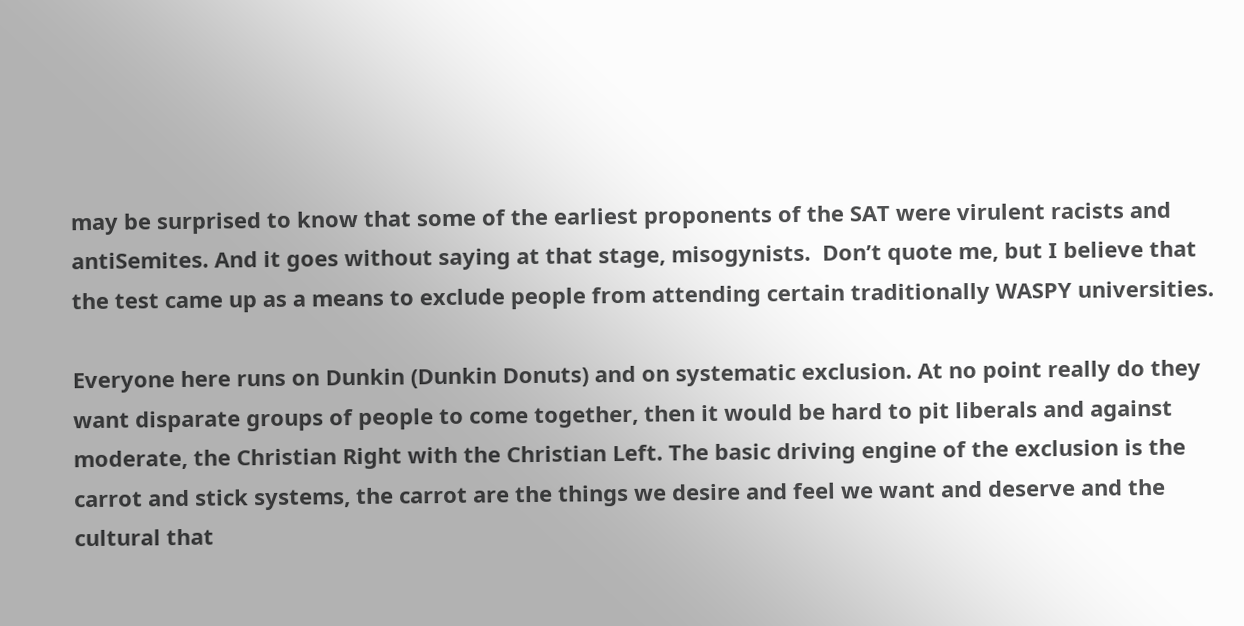may be surprised to know that some of the earliest proponents of the SAT were virulent racists and antiSemites. And it goes without saying at that stage, misogynists.  Don’t quote me, but I believe that the test came up as a means to exclude people from attending certain traditionally WASPY universities.

Everyone here runs on Dunkin (Dunkin Donuts) and on systematic exclusion. At no point really do they want disparate groups of people to come together, then it would be hard to pit liberals and against moderate, the Christian Right with the Christian Left. The basic driving engine of the exclusion is the carrot and stick systems, the carrot are the things we desire and feel we want and deserve and the cultural that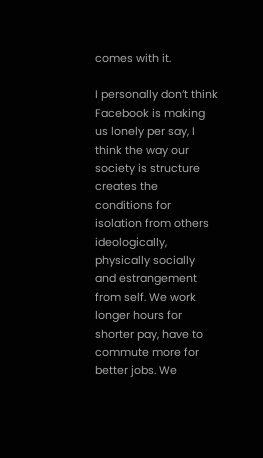comes with it.

I personally don’t think Facebook is making us lonely per say, I think the way our society is structure creates the conditions for isolation from others ideologically, physically socially  and estrangement from self. We work longer hours for shorter pay, have to commute more for better jobs. We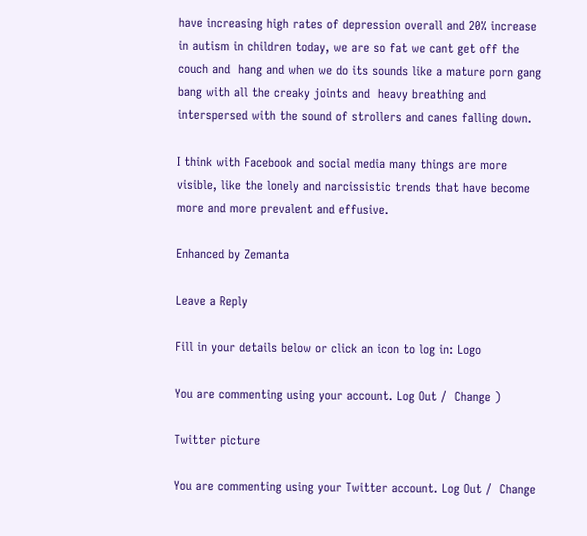have increasing high rates of depression overall and 20% increase in autism in children today, we are so fat we cant get off the couch and  hang and when we do its sounds like a mature porn gang bang with all the creaky joints and  heavy breathing and interspersed with the sound of strollers and canes falling down.

I think with Facebook and social media many things are more visible, like the lonely and narcissistic trends that have become more and more prevalent and effusive.

Enhanced by Zemanta

Leave a Reply

Fill in your details below or click an icon to log in: Logo

You are commenting using your account. Log Out /  Change )

Twitter picture

You are commenting using your Twitter account. Log Out /  Change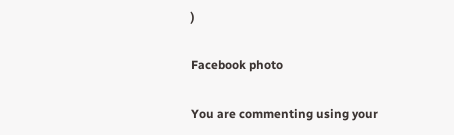)

Facebook photo

You are commenting using your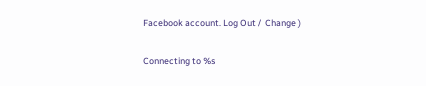Facebook account. Log Out /  Change )

Connecting to %s